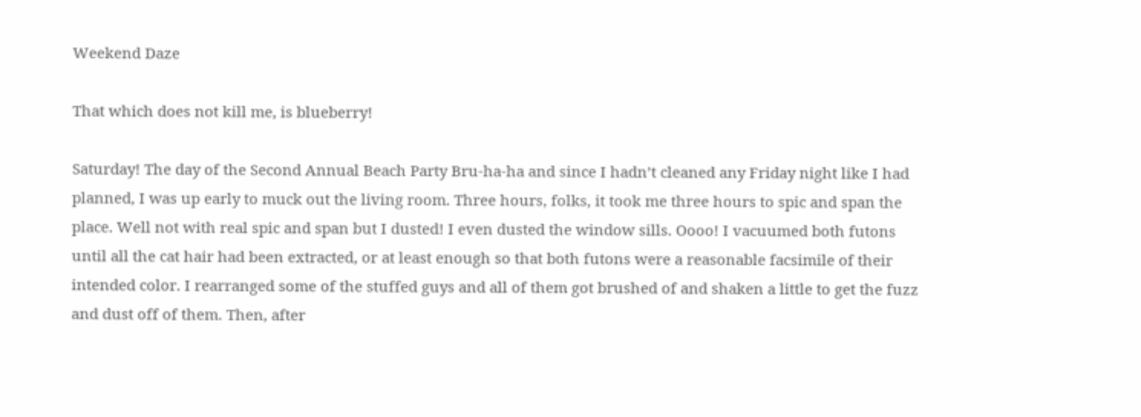Weekend Daze

That which does not kill me, is blueberry!

Saturday! The day of the Second Annual Beach Party Bru-ha-ha and since I hadn’t cleaned any Friday night like I had planned, I was up early to muck out the living room. Three hours, folks, it took me three hours to spic and span the place. Well not with real spic and span but I dusted! I even dusted the window sills. Oooo! I vacuumed both futons until all the cat hair had been extracted, or at least enough so that both futons were a reasonable facsimile of their intended color. I rearranged some of the stuffed guys and all of them got brushed of and shaken a little to get the fuzz and dust off of them. Then, after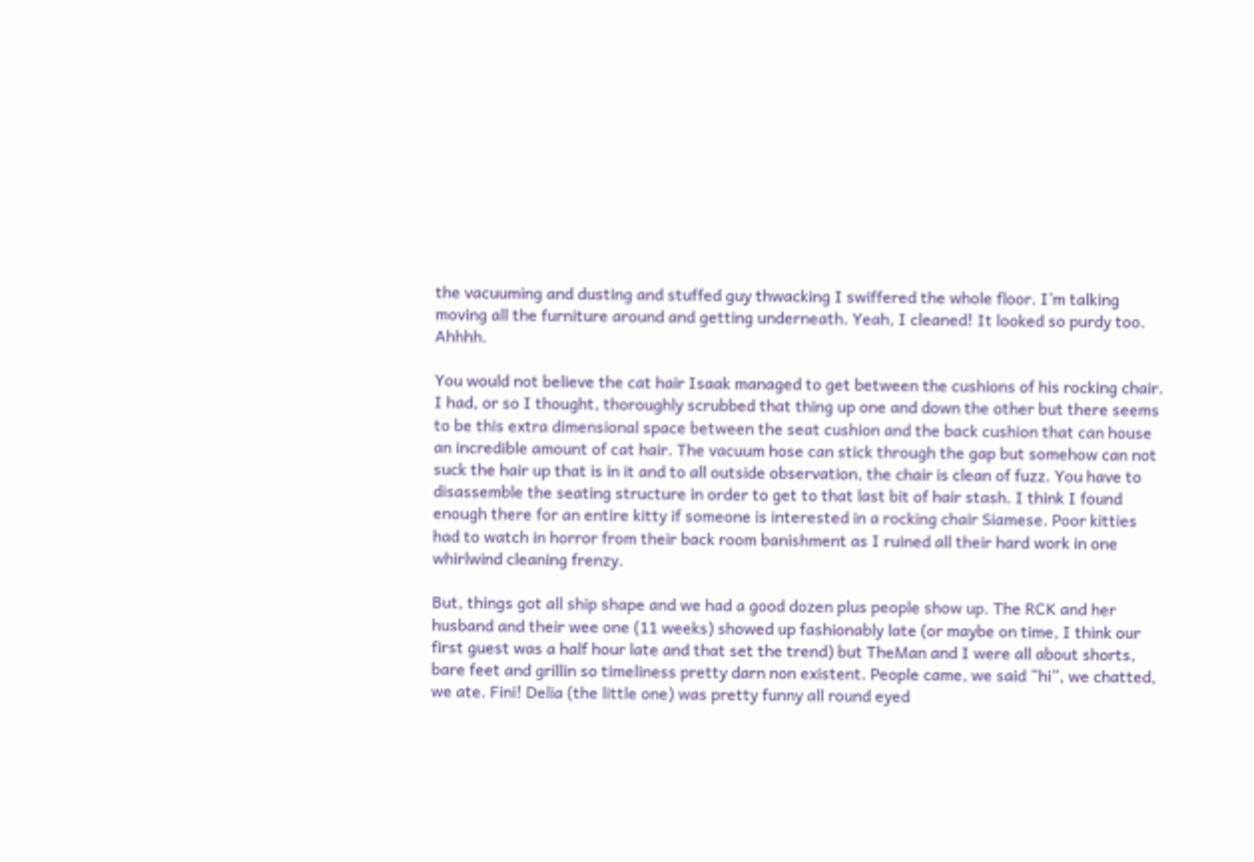the vacuuming and dusting and stuffed guy thwacking I swiffered the whole floor. I’m talking moving all the furniture around and getting underneath. Yeah, I cleaned! It looked so purdy too. Ahhhh.

You would not believe the cat hair Isaak managed to get between the cushions of his rocking chair. I had, or so I thought, thoroughly scrubbed that thing up one and down the other but there seems to be this extra dimensional space between the seat cushion and the back cushion that can house an incredible amount of cat hair. The vacuum hose can stick through the gap but somehow can not suck the hair up that is in it and to all outside observation, the chair is clean of fuzz. You have to disassemble the seating structure in order to get to that last bit of hair stash. I think I found enough there for an entire kitty if someone is interested in a rocking chair Siamese. Poor kitties had to watch in horror from their back room banishment as I ruined all their hard work in one whirlwind cleaning frenzy.

But, things got all ship shape and we had a good dozen plus people show up. The RCK and her husband and their wee one (11 weeks) showed up fashionably late (or maybe on time, I think our first guest was a half hour late and that set the trend) but TheMan and I were all about shorts, bare feet and grillin so timeliness pretty darn non existent. People came, we said “hi”, we chatted, we ate. Fini! Delia (the little one) was pretty funny all round eyed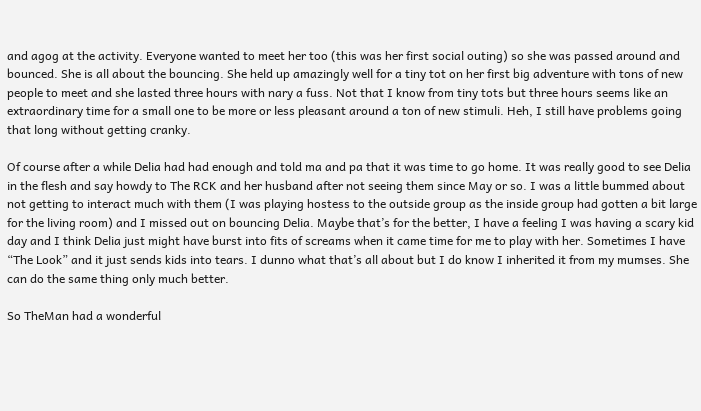and agog at the activity. Everyone wanted to meet her too (this was her first social outing) so she was passed around and bounced. She is all about the bouncing. She held up amazingly well for a tiny tot on her first big adventure with tons of new people to meet and she lasted three hours with nary a fuss. Not that I know from tiny tots but three hours seems like an extraordinary time for a small one to be more or less pleasant around a ton of new stimuli. Heh, I still have problems going that long without getting cranky.

Of course after a while Delia had had enough and told ma and pa that it was time to go home. It was really good to see Delia in the flesh and say howdy to The RCK and her husband after not seeing them since May or so. I was a little bummed about not getting to interact much with them (I was playing hostess to the outside group as the inside group had gotten a bit large for the living room) and I missed out on bouncing Delia. Maybe that’s for the better, I have a feeling I was having a scary kid day and I think Delia just might have burst into fits of screams when it came time for me to play with her. Sometimes I have “The Look” and it just sends kids into tears. I dunno what that’s all about but I do know I inherited it from my mumses. She can do the same thing only much better.

So TheMan had a wonderful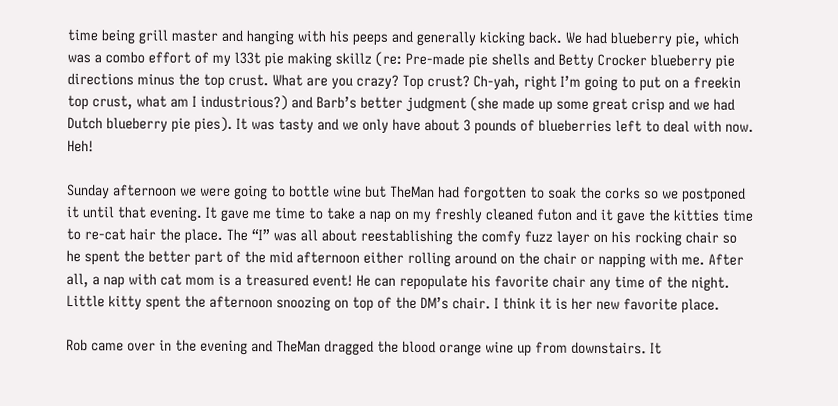time being grill master and hanging with his peeps and generally kicking back. We had blueberry pie, which was a combo effort of my l33t pie making skillz (re: Pre-made pie shells and Betty Crocker blueberry pie directions minus the top crust. What are you crazy? Top crust? Ch-yah, right I’m going to put on a freekin top crust, what am I industrious?) and Barb’s better judgment (she made up some great crisp and we had Dutch blueberry pie pies). It was tasty and we only have about 3 pounds of blueberries left to deal with now. Heh!

Sunday afternoon we were going to bottle wine but TheMan had forgotten to soak the corks so we postponed it until that evening. It gave me time to take a nap on my freshly cleaned futon and it gave the kitties time to re-cat hair the place. The “I” was all about reestablishing the comfy fuzz layer on his rocking chair so he spent the better part of the mid afternoon either rolling around on the chair or napping with me. After all, a nap with cat mom is a treasured event! He can repopulate his favorite chair any time of the night. Little kitty spent the afternoon snoozing on top of the DM’s chair. I think it is her new favorite place.

Rob came over in the evening and TheMan dragged the blood orange wine up from downstairs. It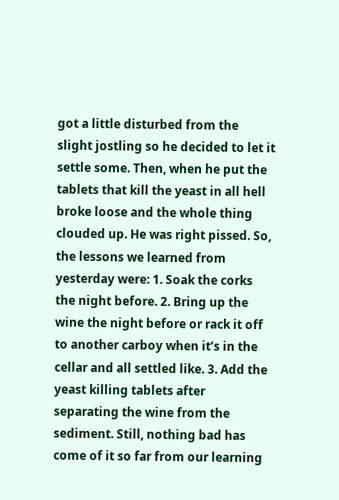got a little disturbed from the slight jostling so he decided to let it settle some. Then, when he put the tablets that kill the yeast in all hell broke loose and the whole thing clouded up. He was right pissed. So, the lessons we learned from yesterday were: 1. Soak the corks the night before. 2. Bring up the wine the night before or rack it off to another carboy when it’s in the cellar and all settled like. 3. Add the yeast killing tablets after separating the wine from the sediment. Still, nothing bad has come of it so far from our learning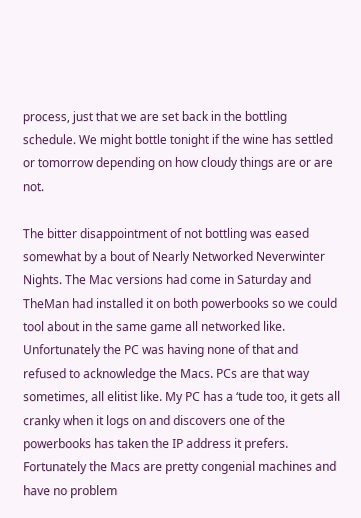process, just that we are set back in the bottling schedule. We might bottle tonight if the wine has settled or tomorrow depending on how cloudy things are or are not.

The bitter disappointment of not bottling was eased somewhat by a bout of Nearly Networked Neverwinter Nights. The Mac versions had come in Saturday and TheMan had installed it on both powerbooks so we could tool about in the same game all networked like. Unfortunately the PC was having none of that and refused to acknowledge the Macs. PCs are that way sometimes, all elitist like. My PC has a ‘tude too, it gets all cranky when it logs on and discovers one of the powerbooks has taken the IP address it prefers. Fortunately the Macs are pretty congenial machines and have no problem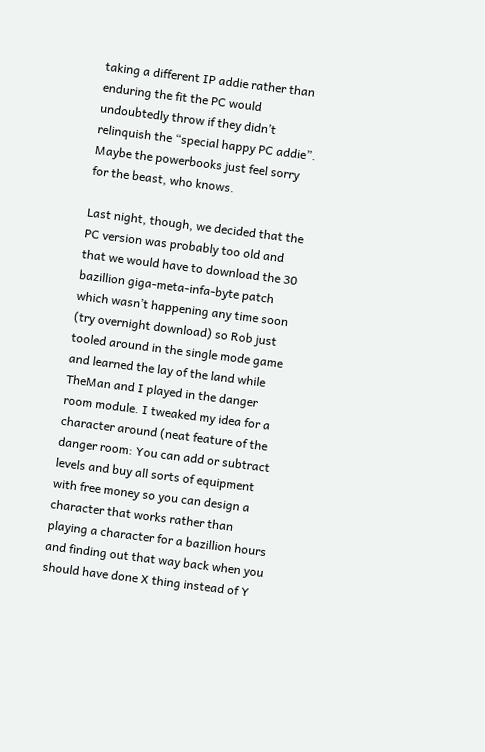taking a different IP addie rather than enduring the fit the PC would undoubtedly throw if they didn’t relinquish the “special happy PC addie”. Maybe the powerbooks just feel sorry for the beast, who knows.

Last night, though, we decided that the PC version was probably too old and that we would have to download the 30 bazillion giga-meta-infa-byte patch which wasn’t happening any time soon (try overnight download) so Rob just tooled around in the single mode game and learned the lay of the land while TheMan and I played in the danger room module. I tweaked my idea for a character around (neat feature of the danger room: You can add or subtract levels and buy all sorts of equipment with free money so you can design a character that works rather than playing a character for a bazillion hours and finding out that way back when you should have done X thing instead of Y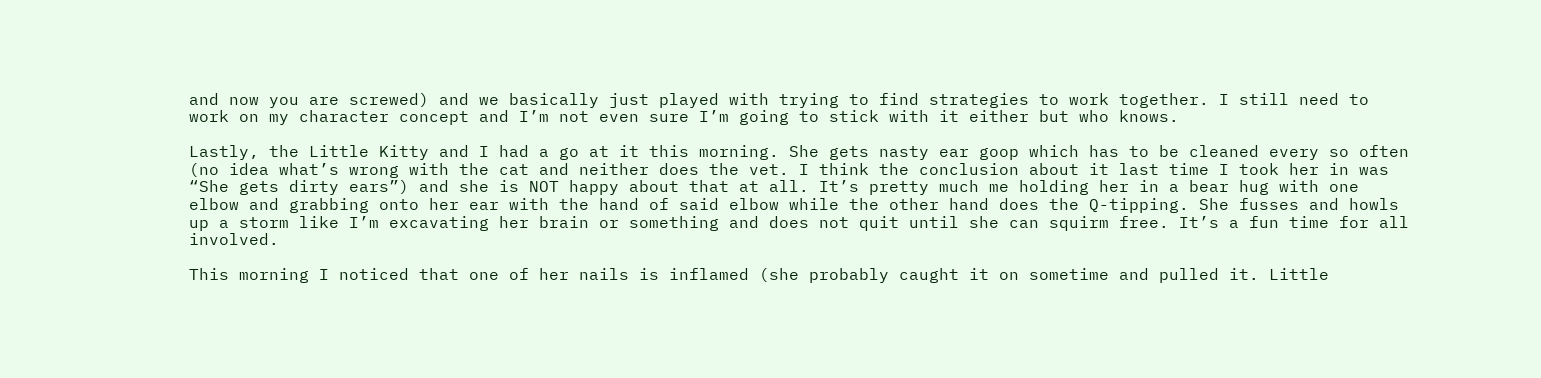and now you are screwed) and we basically just played with trying to find strategies to work together. I still need to work on my character concept and I’m not even sure I’m going to stick with it either but who knows.

Lastly, the Little Kitty and I had a go at it this morning. She gets nasty ear goop which has to be cleaned every so often (no idea what’s wrong with the cat and neither does the vet. I think the conclusion about it last time I took her in was “She gets dirty ears”) and she is NOT happy about that at all. It’s pretty much me holding her in a bear hug with one elbow and grabbing onto her ear with the hand of said elbow while the other hand does the Q-tipping. She fusses and howls up a storm like I’m excavating her brain or something and does not quit until she can squirm free. It’s a fun time for all involved.

This morning I noticed that one of her nails is inflamed (she probably caught it on sometime and pulled it. Little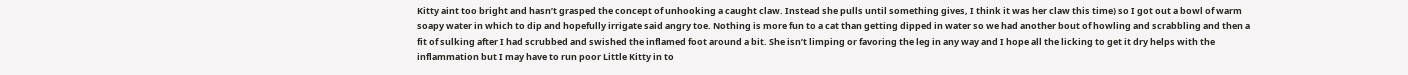Kitty aint too bright and hasn’t grasped the concept of unhooking a caught claw. Instead she pulls until something gives, I think it was her claw this time) so I got out a bowl of warm soapy water in which to dip and hopefully irrigate said angry toe. Nothing is more fun to a cat than getting dipped in water so we had another bout of howling and scrabbling and then a fit of sulking after I had scrubbed and swished the inflamed foot around a bit. She isn’t limping or favoring the leg in any way and I hope all the licking to get it dry helps with the inflammation but I may have to run poor Little Kitty in to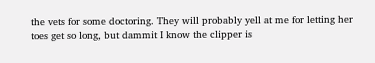the vets for some doctoring. They will probably yell at me for letting her toes get so long, but dammit I know the clipper is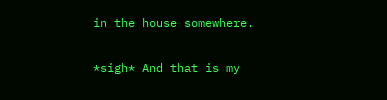in the house somewhere.

*sigh* And that is my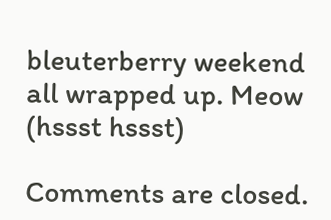bleuterberry weekend all wrapped up. Meow (hssst hssst)

Comments are closed.